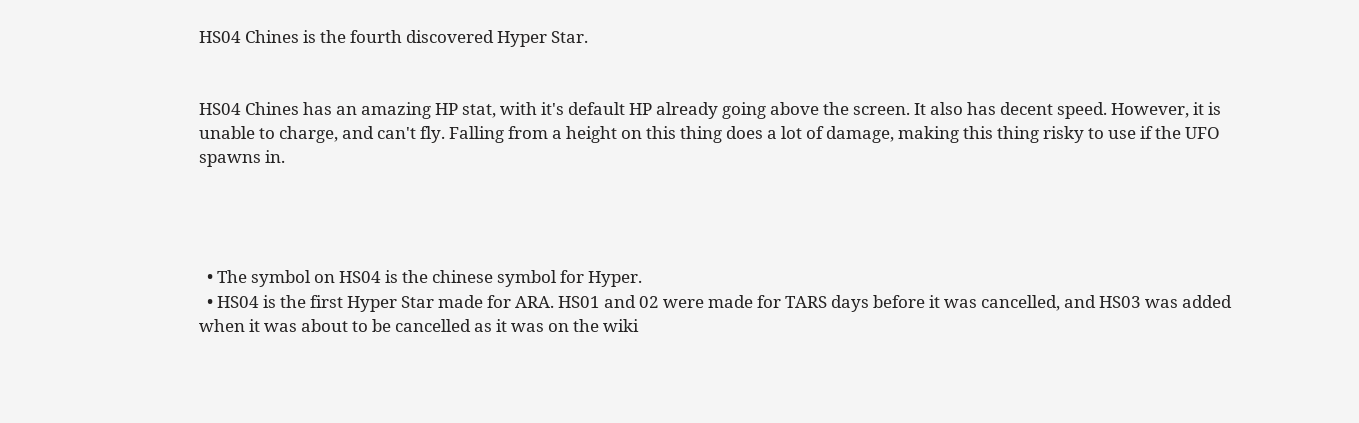HS04 Chines is the fourth discovered Hyper Star.


HS04 Chines has an amazing HP stat, with it's default HP already going above the screen. It also has decent speed. However, it is unable to charge, and can't fly. Falling from a height on this thing does a lot of damage, making this thing risky to use if the UFO spawns in.




  • The symbol on HS04 is the chinese symbol for Hyper.
  • HS04 is the first Hyper Star made for ARA. HS01 and 02 were made for TARS days before it was cancelled, and HS03 was added when it was about to be cancelled as it was on the wiki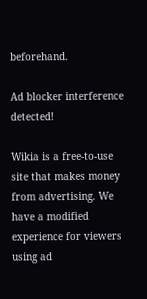beforehand.

Ad blocker interference detected!

Wikia is a free-to-use site that makes money from advertising. We have a modified experience for viewers using ad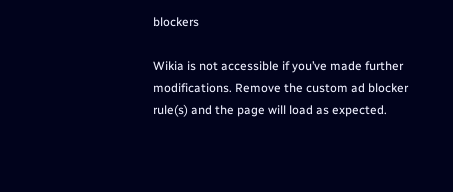blockers

Wikia is not accessible if you’ve made further modifications. Remove the custom ad blocker rule(s) and the page will load as expected.